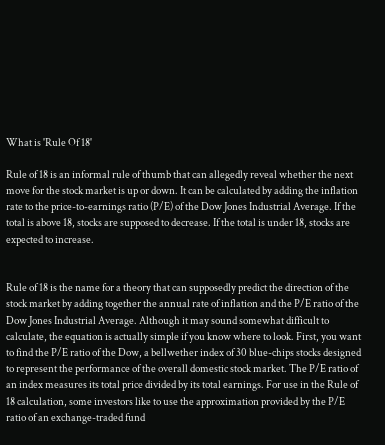What is 'Rule Of 18'

Rule of 18 is an informal rule of thumb that can allegedly reveal whether the next move for the stock market is up or down. It can be calculated by adding the inflation rate to the price-to-earnings ratio (P/E) of the Dow Jones Industrial Average. If the total is above 18, stocks are supposed to decrease. If the total is under 18, stocks are expected to increase.


Rule of 18 is the name for a theory that can supposedly predict the direction of the stock market by adding together the annual rate of inflation and the P/E ratio of the Dow Jones Industrial Average. Although it may sound somewhat difficult to calculate, the equation is actually simple if you know where to look. First, you want to find the P/E ratio of the Dow, a bellwether index of 30 blue-chips stocks designed to represent the performance of the overall domestic stock market. The P/E ratio of an index measures its total price divided by its total earnings. For use in the Rule of 18 calculation, some investors like to use the approximation provided by the P/E ratio of an exchange-traded fund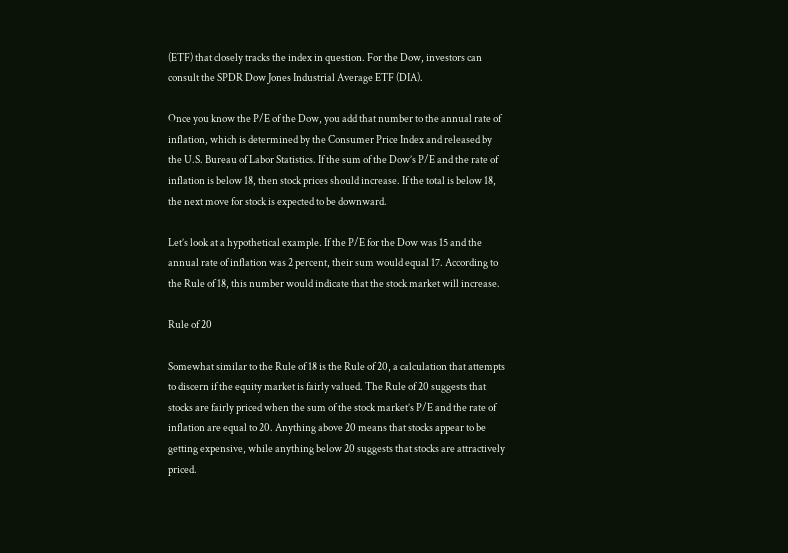(ETF) that closely tracks the index in question. For the Dow, investors can consult the SPDR Dow Jones Industrial Average ETF (DIA).

Once you know the P/E of the Dow, you add that number to the annual rate of inflation, which is determined by the Consumer Price Index and released by the U.S. Bureau of Labor Statistics. If the sum of the Dow’s P/E and the rate of inflation is below 18, then stock prices should increase. If the total is below 18, the next move for stock is expected to be downward.

Let’s look at a hypothetical example. If the P/E for the Dow was 15 and the annual rate of inflation was 2 percent, their sum would equal 17. According to the Rule of 18, this number would indicate that the stock market will increase.

Rule of 20

Somewhat similar to the Rule of 18 is the Rule of 20, a calculation that attempts to discern if the equity market is fairly valued. The Rule of 20 suggests that stocks are fairly priced when the sum of the stock market’s P/E and the rate of inflation are equal to 20. Anything above 20 means that stocks appear to be getting expensive, while anything below 20 suggests that stocks are attractively priced.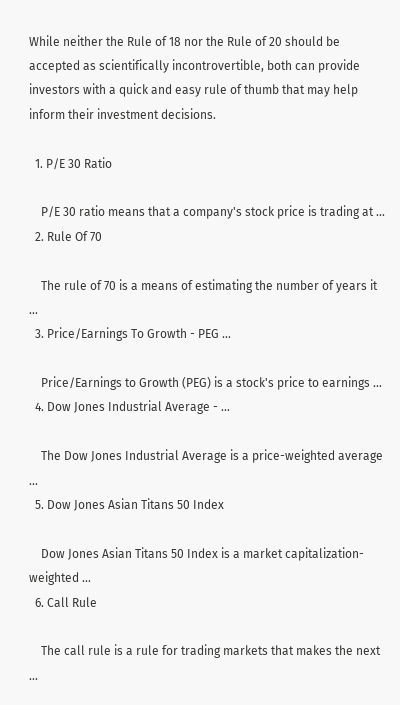While neither the Rule of 18 nor the Rule of 20 should be accepted as scientifically incontrovertible, both can provide investors with a quick and easy rule of thumb that may help inform their investment decisions.

  1. P/E 30 Ratio

    P/E 30 ratio means that a company's stock price is trading at ...
  2. Rule Of 70

    The rule of 70 is a means of estimating the number of years it ...
  3. Price/Earnings To Growth - PEG ...

    Price/Earnings to Growth (PEG) is a stock's price to earnings ...
  4. Dow Jones Industrial Average - ...

    The Dow Jones Industrial Average is a price-weighted average ...
  5. Dow Jones Asian Titans 50 Index

    Dow Jones Asian Titans 50 Index is a market capitalization-weighted ...
  6. Call Rule

    The call rule is a rule for trading markets that makes the next ...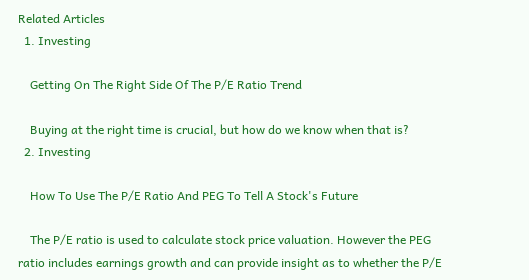Related Articles
  1. Investing

    Getting On The Right Side Of The P/E Ratio Trend

    Buying at the right time is crucial, but how do we know when that is?
  2. Investing

    How To Use The P/E Ratio And PEG To Tell A Stock's Future

    The P/E ratio is used to calculate stock price valuation. However the PEG ratio includes earnings growth and can provide insight as to whether the P/E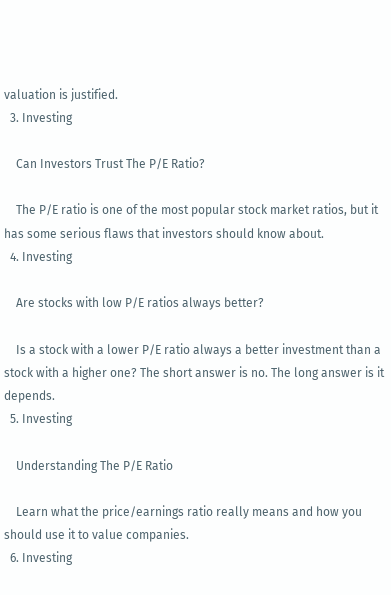valuation is justified.
  3. Investing

    Can Investors Trust The P/E Ratio?

    The P/E ratio is one of the most popular stock market ratios, but it has some serious flaws that investors should know about.
  4. Investing

    Are stocks with low P/E ratios always better?

    Is a stock with a lower P/E ratio always a better investment than a stock with a higher one? The short answer is no. The long answer is it depends.
  5. Investing

    Understanding The P/E Ratio

    Learn what the price/earnings ratio really means and how you should use it to value companies.
  6. Investing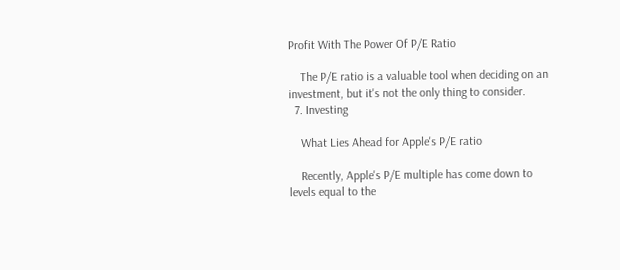Profit With The Power Of P/E Ratio

    The P/E ratio is a valuable tool when deciding on an investment, but it's not the only thing to consider.
  7. Investing

    What Lies Ahead for Apple's P/E ratio

    Recently, Apple's P/E multiple has come down to levels equal to the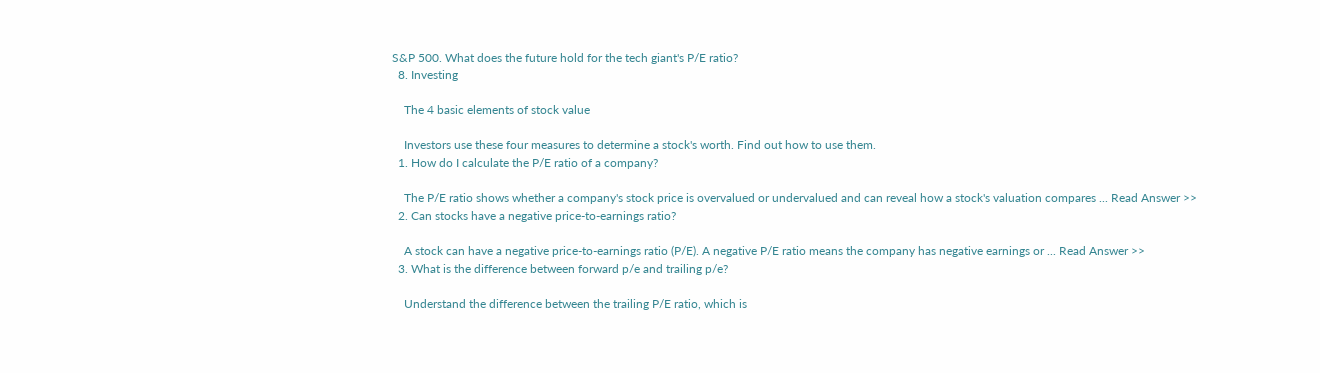S&P 500. What does the future hold for the tech giant's P/E ratio?
  8. Investing

    The 4 basic elements of stock value

    Investors use these four measures to determine a stock's worth. Find out how to use them.
  1. How do I calculate the P/E ratio of a company?

    The P/E ratio shows whether a company's stock price is overvalued or undervalued and can reveal how a stock's valuation compares ... Read Answer >>
  2. Can stocks have a negative price-to-earnings ratio?

    A stock can have a negative price-to-earnings ratio (P/E). A negative P/E ratio means the company has negative earnings or ... Read Answer >>
  3. What is the difference between forward p/e and trailing p/e?

    Understand the difference between the trailing P/E ratio, which is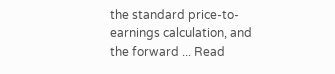the standard price-to-earnings calculation, and the forward ... Read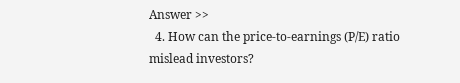Answer >>
  4. How can the price-to-earnings (P/E) ratio mislead investors?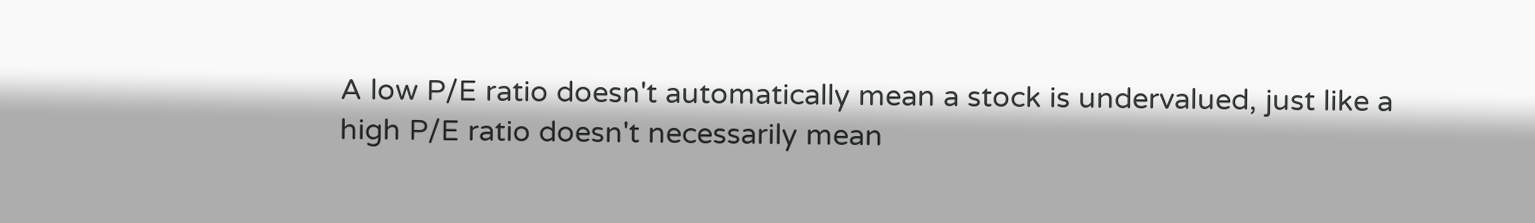A low P/E ratio doesn't automatically mean a stock is undervalued, just like a high P/E ratio doesn't necessarily mean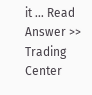it ... Read Answer >>
Trading Center